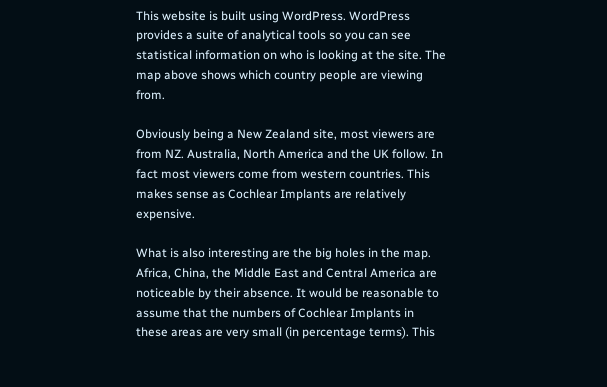This website is built using WordPress. WordPress provides a suite of analytical tools so you can see statistical information on who is looking at the site. The map above shows which country people are viewing from.

Obviously being a New Zealand site, most viewers are from NZ. Australia, North America and the UK follow. In fact most viewers come from western countries. This makes sense as Cochlear Implants are relatively expensive.

What is also interesting are the big holes in the map. Africa, China, the Middle East and Central America are noticeable by their absence. It would be reasonable to assume that the numbers of Cochlear Implants in these areas are very small (in percentage terms). This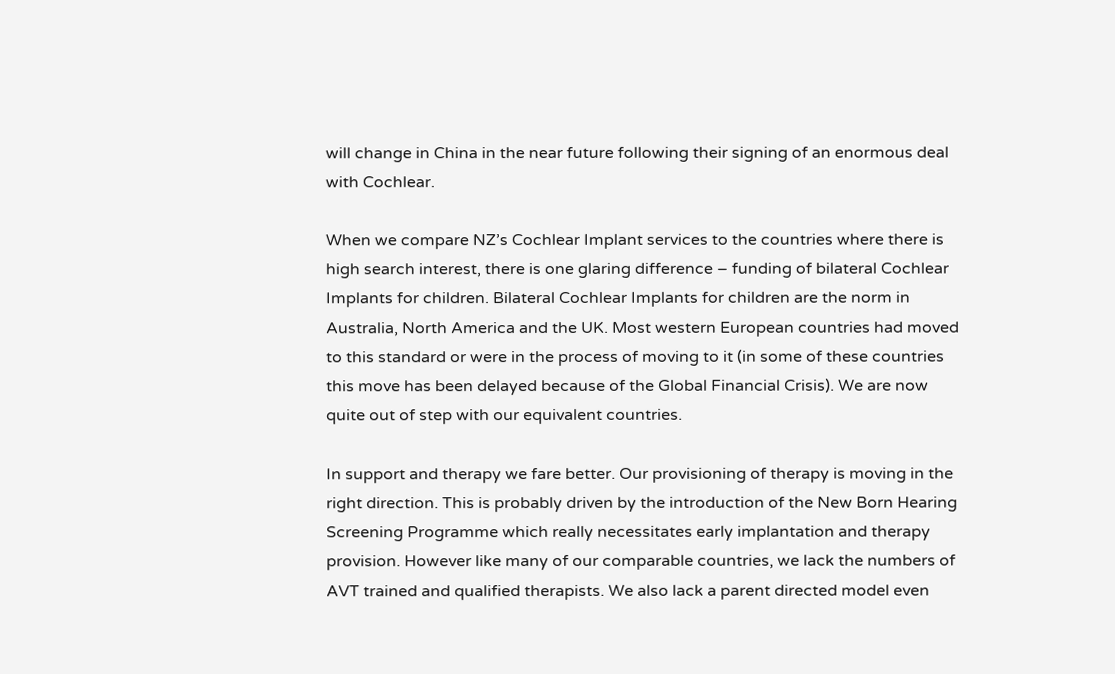will change in China in the near future following their signing of an enormous deal with Cochlear.

When we compare NZ’s Cochlear Implant services to the countries where there is high search interest, there is one glaring difference – funding of bilateral Cochlear Implants for children. Bilateral Cochlear Implants for children are the norm in Australia, North America and the UK. Most western European countries had moved to this standard or were in the process of moving to it (in some of these countries this move has been delayed because of the Global Financial Crisis). We are now quite out of step with our equivalent countries.

In support and therapy we fare better. Our provisioning of therapy is moving in the right direction. This is probably driven by the introduction of the New Born Hearing Screening Programme which really necessitates early implantation and therapy provision. However like many of our comparable countries, we lack the numbers of AVT trained and qualified therapists. We also lack a parent directed model even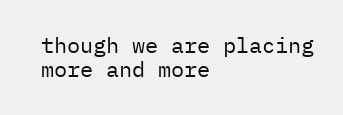though we are placing more and more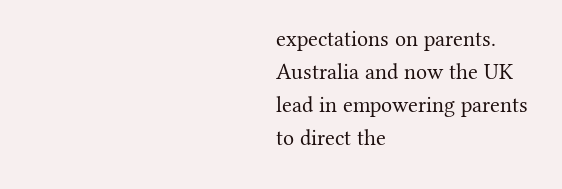expectations on parents. Australia and now the UK lead in empowering parents to direct the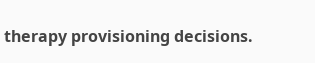therapy provisioning decisions.